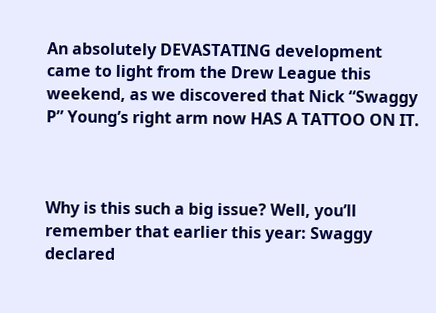An absolutely DEVASTATING development came to light from the Drew League this weekend, as we discovered that Nick “Swaggy P” Young’s right arm now HAS A TATTOO ON IT.



Why is this such a big issue? Well, you’ll remember that earlier this year: Swaggy declared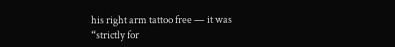his right arm tattoo free — it was “strictly for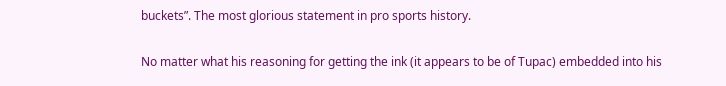buckets”. The most glorious statement in pro sports history.

No matter what his reasoning for getting the ink (it appears to be of Tupac) embedded into his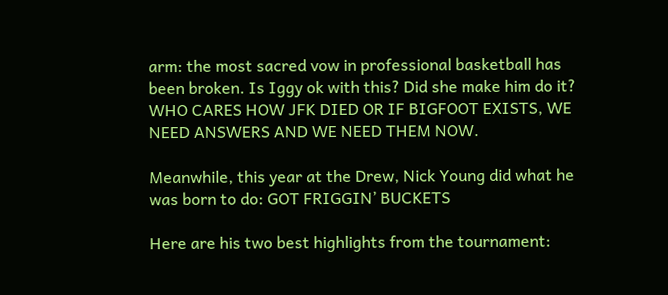arm: the most sacred vow in professional basketball has been broken. Is Iggy ok with this? Did she make him do it? WHO CARES HOW JFK DIED OR IF BIGFOOT EXISTS, WE NEED ANSWERS AND WE NEED THEM NOW.

Meanwhile, this year at the Drew, Nick Young did what he was born to do: GOT FRIGGIN’ BUCKETS

Here are his two best highlights from the tournament: